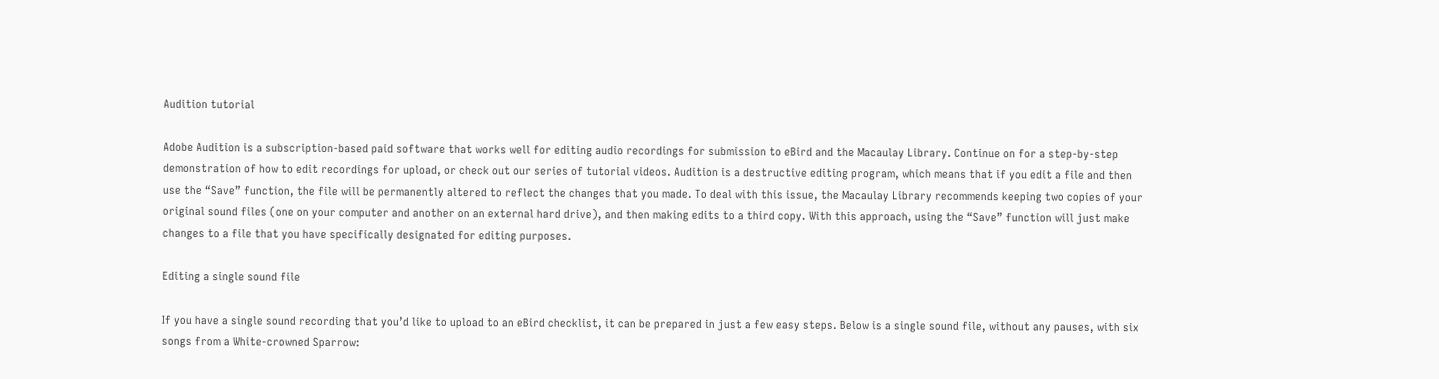Audition tutorial

Adobe Audition is a subscription-based paid software that works well for editing audio recordings for submission to eBird and the Macaulay Library. Continue on for a step-by-step demonstration of how to edit recordings for upload, or check out our series of tutorial videos. Audition is a destructive editing program, which means that if you edit a file and then use the “Save” function, the file will be permanently altered to reflect the changes that you made. To deal with this issue, the Macaulay Library recommends keeping two copies of your original sound files (one on your computer and another on an external hard drive), and then making edits to a third copy. With this approach, using the “Save” function will just make changes to a file that you have specifically designated for editing purposes.

Editing a single sound file

If you have a single sound recording that you’d like to upload to an eBird checklist, it can be prepared in just a few easy steps. Below is a single sound file, without any pauses, with six songs from a White-crowned Sparrow: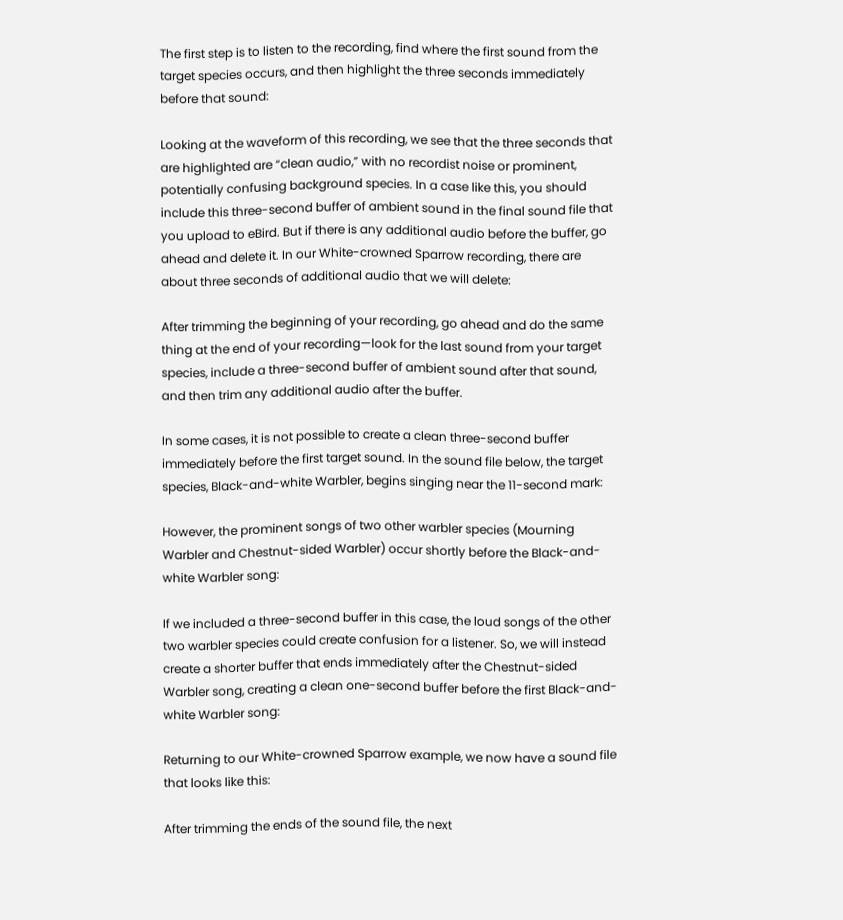The first step is to listen to the recording, find where the first sound from the target species occurs, and then highlight the three seconds immediately before that sound:

Looking at the waveform of this recording, we see that the three seconds that are highlighted are “clean audio,” with no recordist noise or prominent, potentially confusing background species. In a case like this, you should include this three-second buffer of ambient sound in the final sound file that you upload to eBird. But if there is any additional audio before the buffer, go ahead and delete it. In our White-crowned Sparrow recording, there are about three seconds of additional audio that we will delete:

After trimming the beginning of your recording, go ahead and do the same thing at the end of your recording—look for the last sound from your target species, include a three-second buffer of ambient sound after that sound, and then trim any additional audio after the buffer.

In some cases, it is not possible to create a clean three-second buffer immediately before the first target sound. In the sound file below, the target species, Black-and-white Warbler, begins singing near the 11-second mark:

However, the prominent songs of two other warbler species (Mourning Warbler and Chestnut-sided Warbler) occur shortly before the Black-and-white Warbler song:

If we included a three-second buffer in this case, the loud songs of the other two warbler species could create confusion for a listener. So, we will instead create a shorter buffer that ends immediately after the Chestnut-sided Warbler song, creating a clean one-second buffer before the first Black-and-white Warbler song:

Returning to our White-crowned Sparrow example, we now have a sound file that looks like this:

After trimming the ends of the sound file, the next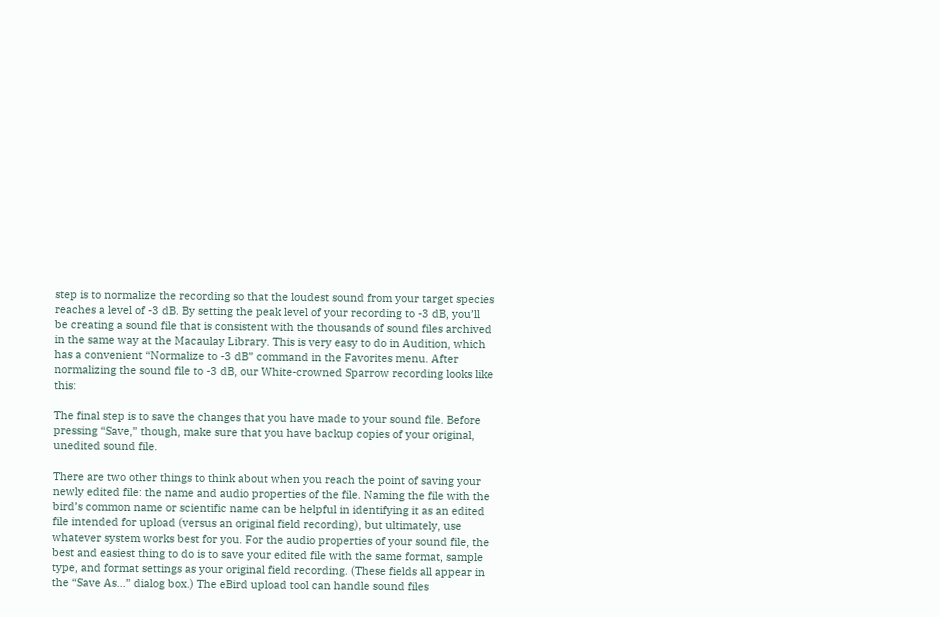step is to normalize the recording so that the loudest sound from your target species reaches a level of -3 dB. By setting the peak level of your recording to -3 dB, you’ll be creating a sound file that is consistent with the thousands of sound files archived in the same way at the Macaulay Library. This is very easy to do in Audition, which has a convenient “Normalize to -3 dB” command in the Favorites menu. After normalizing the sound file to -3 dB, our White-crowned Sparrow recording looks like this:

The final step is to save the changes that you have made to your sound file. Before pressing “Save,” though, make sure that you have backup copies of your original, unedited sound file.

There are two other things to think about when you reach the point of saving your newly edited file: the name and audio properties of the file. Naming the file with the bird’s common name or scientific name can be helpful in identifying it as an edited file intended for upload (versus an original field recording), but ultimately, use whatever system works best for you. For the audio properties of your sound file, the best and easiest thing to do is to save your edited file with the same format, sample type, and format settings as your original field recording. (These fields all appear in the “Save As…” dialog box.) The eBird upload tool can handle sound files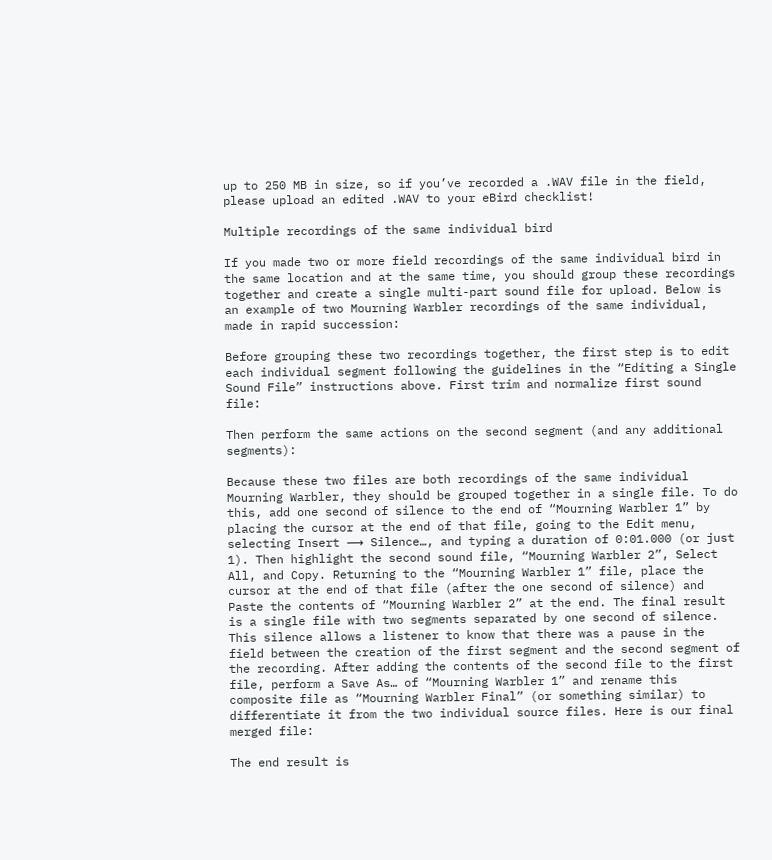up to 250 MB in size, so if you’ve recorded a .WAV file in the field, please upload an edited .WAV to your eBird checklist!

Multiple recordings of the same individual bird

If you made two or more field recordings of the same individual bird in the same location and at the same time, you should group these recordings together and create a single multi-part sound file for upload. Below is an example of two Mourning Warbler recordings of the same individual, made in rapid succession:

Before grouping these two recordings together, the first step is to edit each individual segment following the guidelines in the “Editing a Single Sound File” instructions above. First trim and normalize first sound file:

Then perform the same actions on the second segment (and any additional segments):

Because these two files are both recordings of the same individual Mourning Warbler, they should be grouped together in a single file. To do this, add one second of silence to the end of “Mourning Warbler 1” by placing the cursor at the end of that file, going to the Edit menu, selecting Insert ⟶ Silence…, and typing a duration of 0:01.000 (or just 1). Then highlight the second sound file, “Mourning Warbler 2”, Select All, and Copy. Returning to the “Mourning Warbler 1” file, place the cursor at the end of that file (after the one second of silence) and Paste the contents of “Mourning Warbler 2” at the end. The final result is a single file with two segments separated by one second of silence. This silence allows a listener to know that there was a pause in the field between the creation of the first segment and the second segment of the recording. After adding the contents of the second file to the first file, perform a Save As… of “Mourning Warbler 1” and rename this composite file as “Mourning Warbler Final” (or something similar) to differentiate it from the two individual source files. Here is our final merged file:

The end result is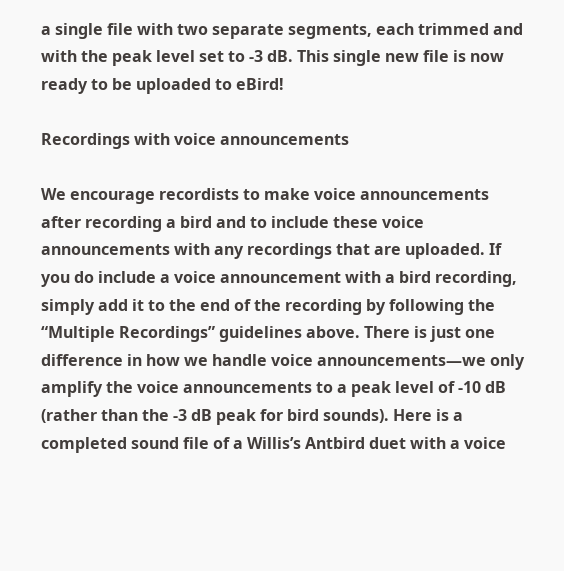a single file with two separate segments, each trimmed and with the peak level set to -3 dB. This single new file is now ready to be uploaded to eBird!

Recordings with voice announcements

We encourage recordists to make voice announcements after recording a bird and to include these voice announcements with any recordings that are uploaded. If you do include a voice announcement with a bird recording, simply add it to the end of the recording by following the “Multiple Recordings” guidelines above. There is just one difference in how we handle voice announcements—we only amplify the voice announcements to a peak level of -10 dB (rather than the -3 dB peak for bird sounds). Here is a completed sound file of a Willis’s Antbird duet with a voice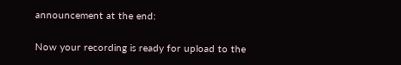announcement at the end:

Now your recording is ready for upload to the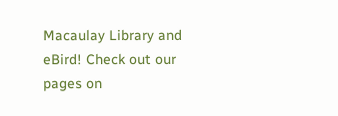Macaulay Library and eBird! Check out our pages on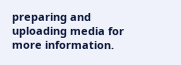preparing and uploading media for more information.